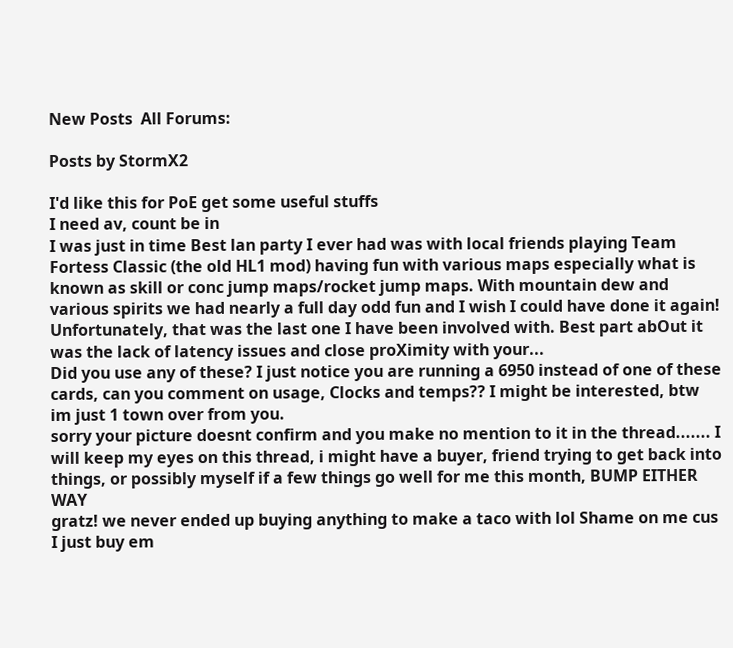New Posts  All Forums:

Posts by StormX2

I'd like this for PoE get some useful stuffs
I need av, count be in
I was just in time Best lan party I ever had was with local friends playing Team Fortess Classic (the old HL1 mod) having fun with various maps especially what is known as skill or conc jump maps/rocket jump maps. With mountain dew and various spirits we had nearly a full day odd fun and I wish I could have done it again! Unfortunately, that was the last one I have been involved with. Best part abOut it was the lack of latency issues and close proXimity with your...
Did you use any of these? I just notice you are running a 6950 instead of one of these cards, can you comment on usage, Clocks and temps?? I might be interested, btw im just 1 town over from you.
sorry your picture doesnt confirm and you make no mention to it in the thread....... I will keep my eyes on this thread, i might have a buyer, friend trying to get back into things, or possibly myself if a few things go well for me this month, BUMP EITHER WAY
gratz! we never ended up buying anything to make a taco with lol Shame on me cus I just buy em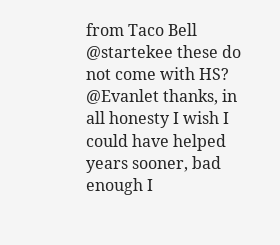from Taco Bell
@startekee these do not come with HS?
@Evanlet thanks, in all honesty I wish I could have helped years sooner, bad enough I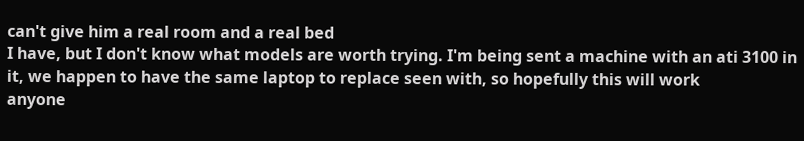can't give him a real room and a real bed
I have, but I don't know what models are worth trying. I'm being sent a machine with an ati 3100 in it, we happen to have the same laptop to replace seen with, so hopefully this will work
anyone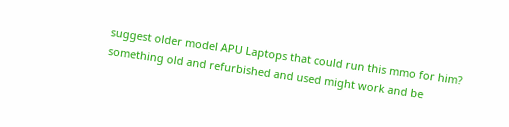suggest older model APU Laptops that could run this mmo for him? something old and refurbished and used might work and be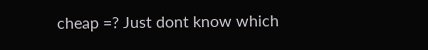cheap =? Just dont know which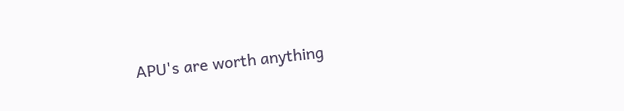APU's are worth anything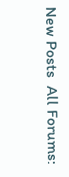New Posts  All Forums: